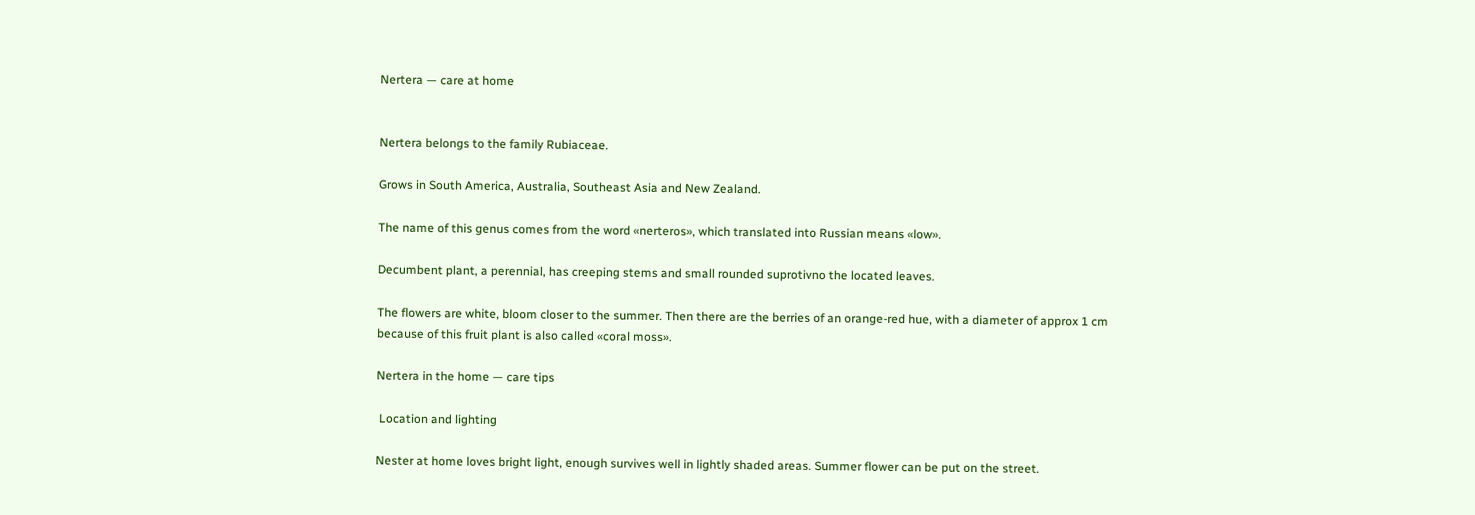Nertera — care at home


Nertera belongs to the family Rubiaceae.

Grows in South America, Australia, Southeast Asia and New Zealand.

The name of this genus comes from the word «nerteros», which translated into Russian means «low».

Decumbent plant, a perennial, has creeping stems and small rounded suprotivno the located leaves.

The flowers are white, bloom closer to the summer. Then there are the berries of an orange-red hue, with a diameter of approx 1 cm because of this fruit plant is also called «coral moss».

Nertera in the home — care tips

 Location and lighting

Nester at home loves bright light, enough survives well in lightly shaded areas. Summer flower can be put on the street.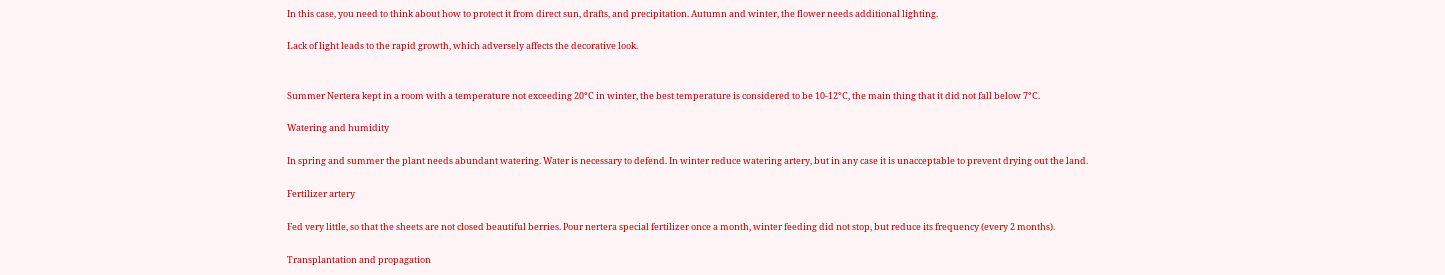In this case, you need to think about how to protect it from direct sun, drafts, and precipitation. Autumn and winter, the flower needs additional lighting.

Lack of light leads to the rapid growth, which adversely affects the decorative look.


Summer Nertera kept in a room with a temperature not exceeding 20°C in winter, the best temperature is considered to be 10-12°C, the main thing that it did not fall below 7°C.

Watering and humidity

In spring and summer the plant needs abundant watering. Water is necessary to defend. In winter reduce watering artery, but in any case it is unacceptable to prevent drying out the land.

Fertilizer artery

Fed very little, so that the sheets are not closed beautiful berries. Pour nertera special fertilizer once a month, winter feeding did not stop, but reduce its frequency (every 2 months).

Transplantation and propagation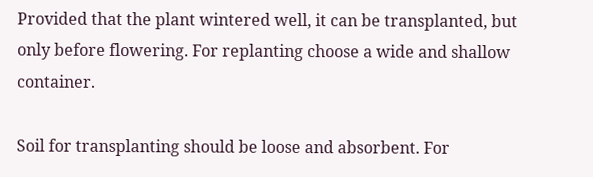Provided that the plant wintered well, it can be transplanted, but only before flowering. For replanting choose a wide and shallow container.

Soil for transplanting should be loose and absorbent. For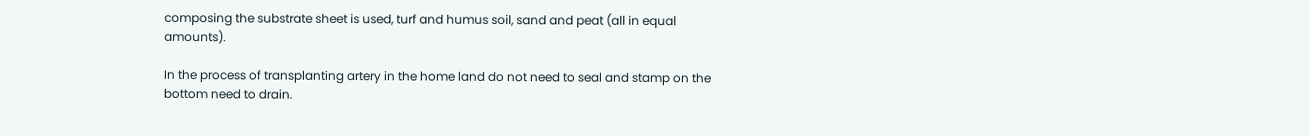composing the substrate sheet is used, turf and humus soil, sand and peat (all in equal amounts).

In the process of transplanting artery in the home land do not need to seal and stamp on the bottom need to drain.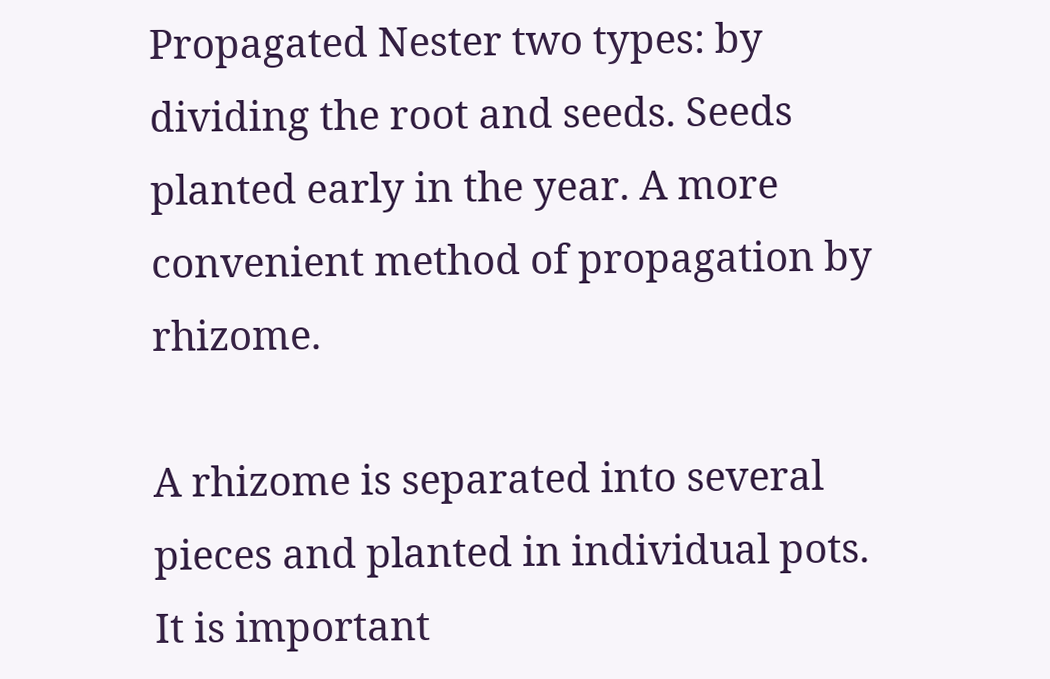Propagated Nester two types: by dividing the root and seeds. Seeds planted early in the year. A more convenient method of propagation by rhizome.

A rhizome is separated into several pieces and planted in individual pots. It is important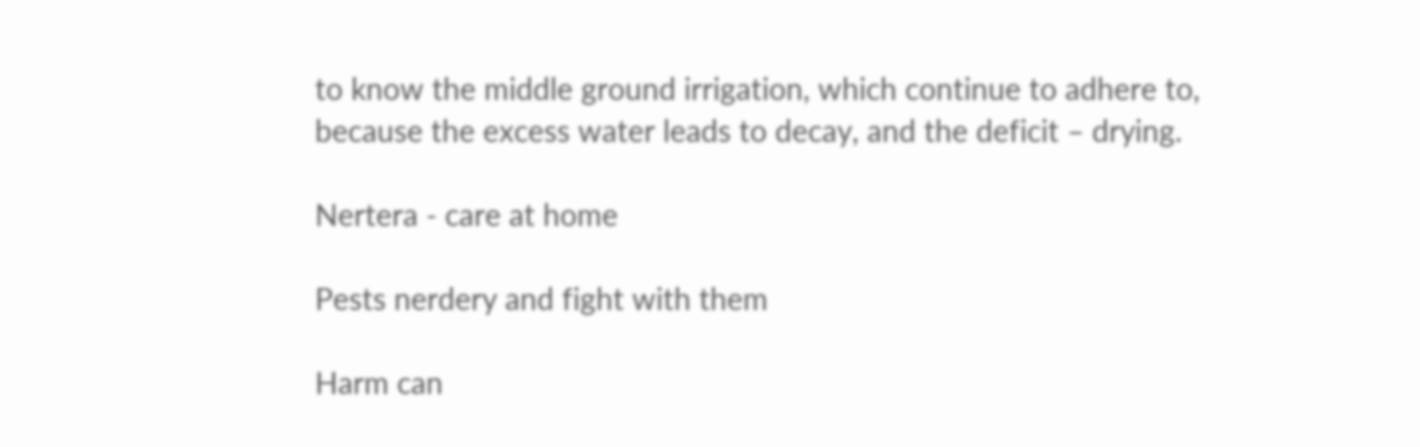to know the middle ground irrigation, which continue to adhere to, because the excess water leads to decay, and the deficit – drying.

Nertera - care at home

Pests nerdery and fight with them

Harm can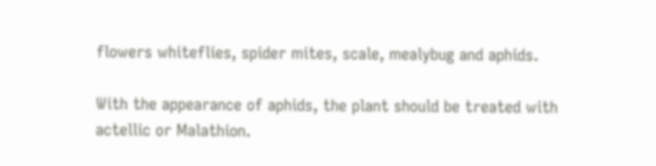flowers whiteflies, spider mites, scale, mealybug and aphids.

With the appearance of aphids, the plant should be treated with actellic or Malathion.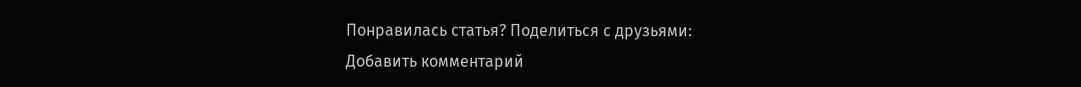Понравилась статья? Поделиться с друзьями:
Добавить комментарий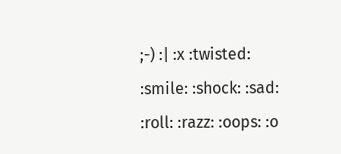;-) :| :x :twisted: :smile: :shock: :sad: :roll: :razz: :oops: :o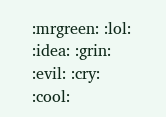:mrgreen: :lol: :idea: :grin: :evil: :cry: :cool: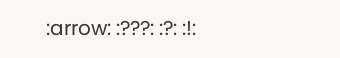:arrow: :???: :?: :!: